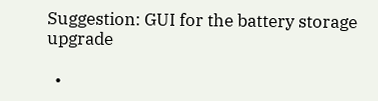Suggestion: GUI for the battery storage upgrade

  •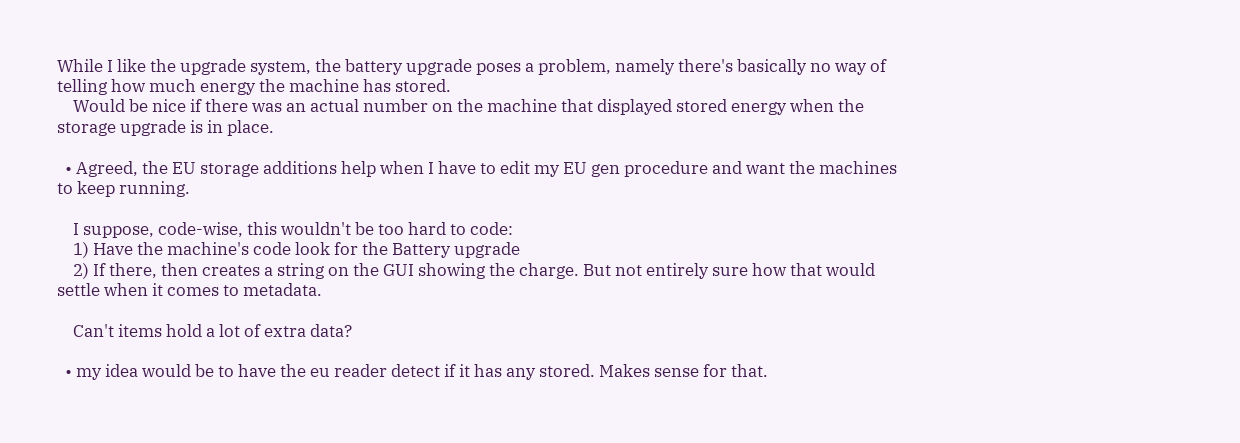While I like the upgrade system, the battery upgrade poses a problem, namely there's basically no way of telling how much energy the machine has stored.
    Would be nice if there was an actual number on the machine that displayed stored energy when the storage upgrade is in place.

  • Agreed, the EU storage additions help when I have to edit my EU gen procedure and want the machines to keep running.

    I suppose, code-wise, this wouldn't be too hard to code:
    1) Have the machine's code look for the Battery upgrade
    2) If there, then creates a string on the GUI showing the charge. But not entirely sure how that would settle when it comes to metadata.

    Can't items hold a lot of extra data?

  • my idea would be to have the eu reader detect if it has any stored. Makes sense for that.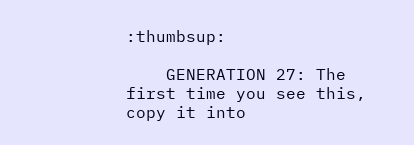:thumbsup:

    GENERATION 27: The first time you see this, copy it into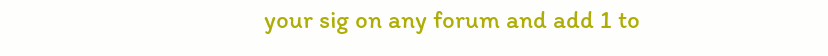your sig on any forum and add 1 to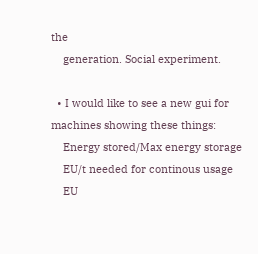the
    generation. Social experiment.

  • I would like to see a new gui for machines showing these things:
    Energy stored/Max energy storage
    EU/t needed for continous usage
    EU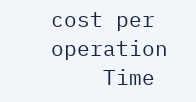cost per operation
    Time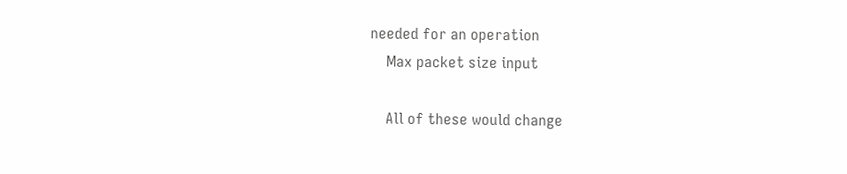needed for an operation
    Max packet size input

    All of these would change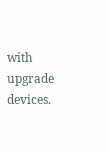with upgrade devices.